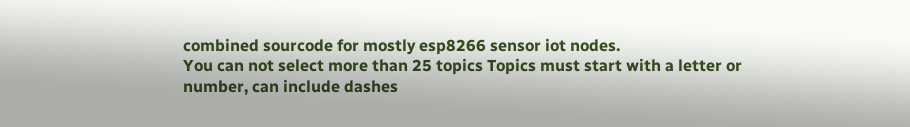combined sourcode for mostly esp8266 sensor iot nodes.
You can not select more than 25 topics Topics must start with a letter or number, can include dashes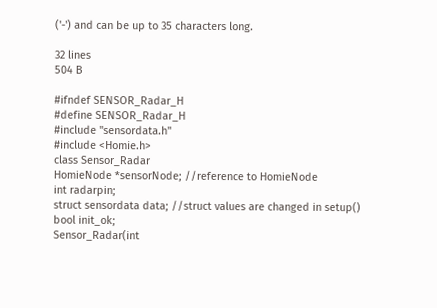('-') and can be up to 35 characters long.

32 lines
504 B

#ifndef SENSOR_Radar_H
#define SENSOR_Radar_H
#include "sensordata.h"
#include <Homie.h>
class Sensor_Radar
HomieNode *sensorNode; //reference to HomieNode
int radarpin;
struct sensordata data; //struct values are changed in setup()
bool init_ok;
Sensor_Radar(int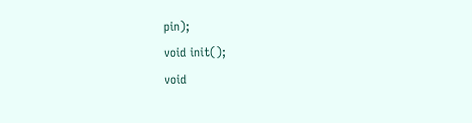pin);
void init();
void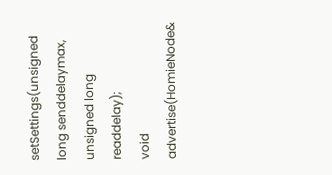setSettings(unsigned long senddelaymax, unsigned long readdelay);
void advertise(HomieNode&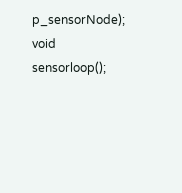p_sensorNode);
void sensorloop();